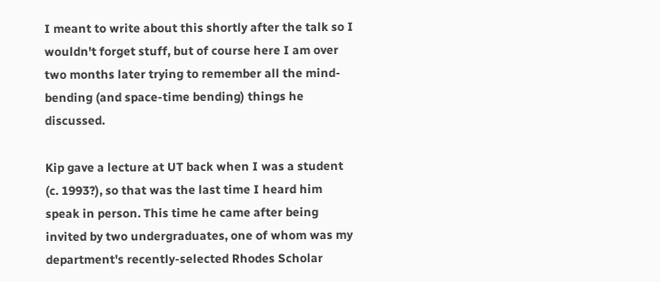I meant to write about this shortly after the talk so I wouldn't forget stuff, but of course here I am over two months later trying to remember all the mind-bending (and space-time bending) things he discussed.

Kip gave a lecture at UT back when I was a student (c. 1993?), so that was the last time I heard him speak in person. This time he came after being invited by two undergraduates, one of whom was my department's recently-selected Rhodes Scholar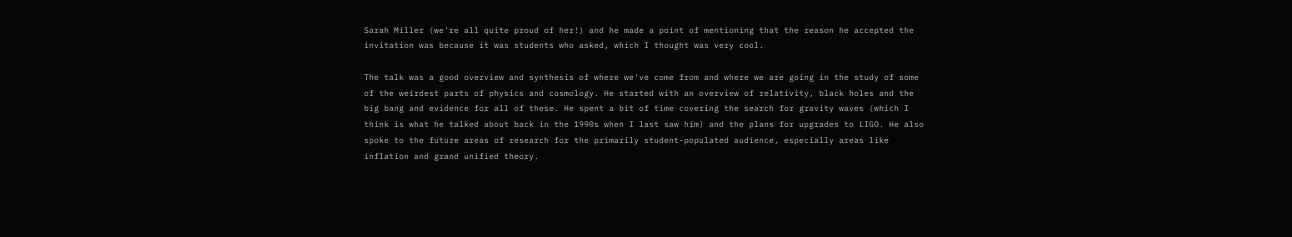Sarah Miller (we're all quite proud of her!) and he made a point of mentioning that the reason he accepted the invitation was because it was students who asked, which I thought was very cool.

The talk was a good overview and synthesis of where we've come from and where we are going in the study of some of the weirdest parts of physics and cosmology. He started with an overview of relativity, black holes and the big bang and evidence for all of these. He spent a bit of time covering the search for gravity waves (which I think is what he talked about back in the 1990s when I last saw him) and the plans for upgrades to LIGO. He also spoke to the future areas of research for the primarily student-populated audience, especially areas like inflation and grand unified theory.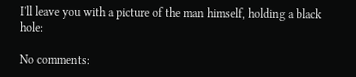I'll leave you with a picture of the man himself, holding a black hole:

No comments: